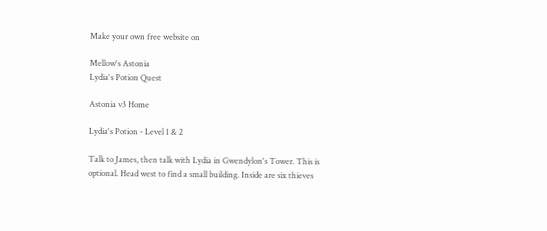Make your own free website on

Mellow's Astonia
Lydia's Potion Quest

Astonia v3 Home

Lydia's Potion - Level 1 & 2

Talk to James, then talk with Lydia in Gwendylon's Tower. This is optional. Head west to find a small building. Inside are six thieves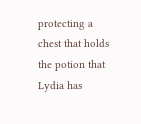protecting a chest that holds the potion that Lydia has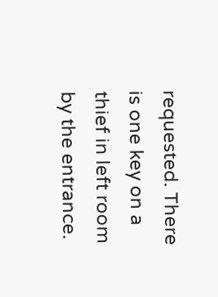requested. There is one key on a thief in left room by the entrance.